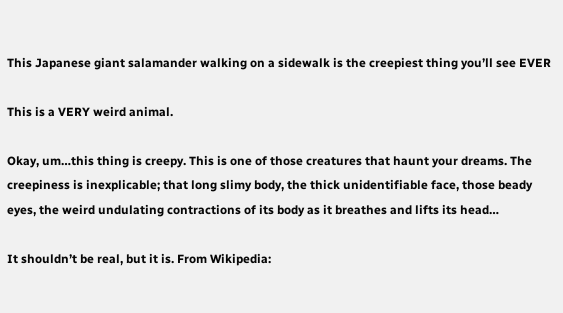This Japanese giant salamander walking on a sidewalk is the creepiest thing you’ll see EVER

This is a VERY weird animal.

Okay, um…this thing is creepy. This is one of those creatures that haunt your dreams. The creepiness is inexplicable; that long slimy body, the thick unidentifiable face, those beady eyes, the weird undulating contractions of its body as it breathes and lifts its head…

It shouldn’t be real, but it is. From Wikipedia: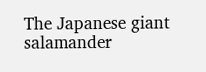The Japanese giant salamander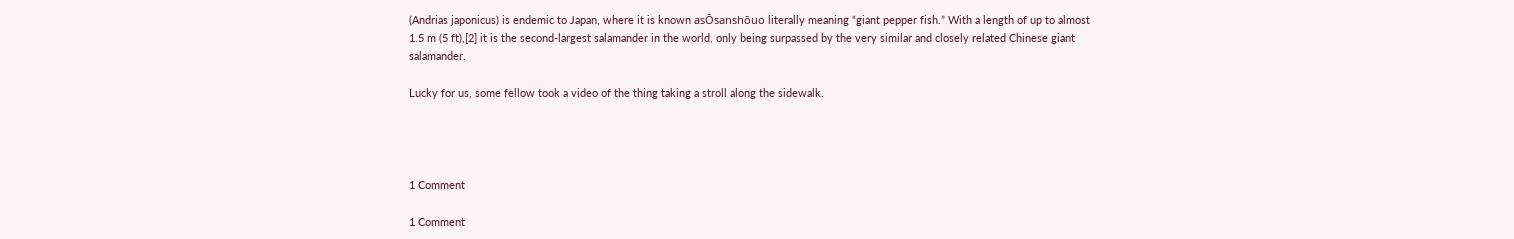(Andrias japonicus) is endemic to Japan, where it is known asŌsanshōuo literally meaning “giant pepper fish.” With a length of up to almost 1.5 m (5 ft),[2] it is the second-largest salamander in the world, only being surpassed by the very similar and closely related Chinese giant salamander.

Lucky for us, some fellow took a video of the thing taking a stroll along the sidewalk.




1 Comment

1 Comment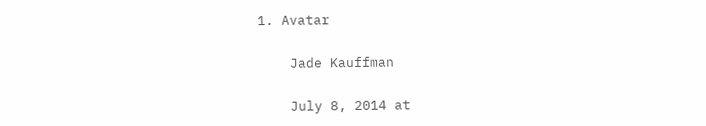1. Avatar

    Jade Kauffman

    July 8, 2014 at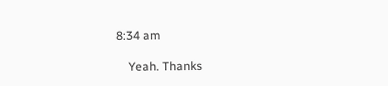8:34 am

    Yeah. Thanks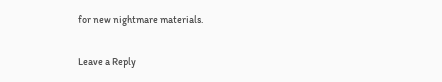for new nightmare materials.

Leave a Reply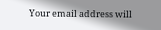Your email address will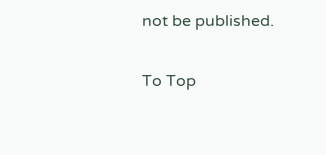not be published.

To Top